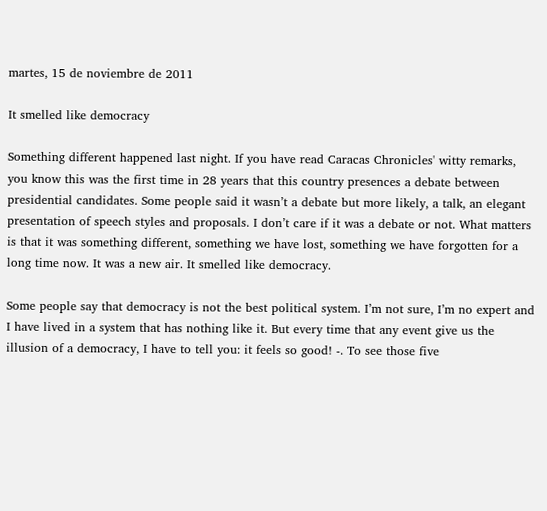martes, 15 de noviembre de 2011

It smelled like democracy

Something different happened last night. If you have read Caracas Chronicles' witty remarks, you know this was the first time in 28 years that this country presences a debate between presidential candidates. Some people said it wasn’t a debate but more likely, a talk, an elegant presentation of speech styles and proposals. I don’t care if it was a debate or not. What matters is that it was something different, something we have lost, something we have forgotten for a long time now. It was a new air. It smelled like democracy.

Some people say that democracy is not the best political system. I’m not sure, I’m no expert and I have lived in a system that has nothing like it. But every time that any event give us the illusion of a democracy, I have to tell you: it feels so good! -. To see those five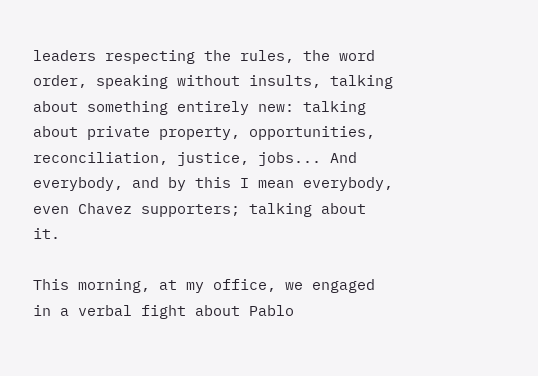leaders respecting the rules, the word order, speaking without insults, talking about something entirely new: talking about private property, opportunities, reconciliation, justice, jobs... And everybody, and by this I mean everybody, even Chavez supporters; talking about it.

This morning, at my office, we engaged in a verbal fight about Pablo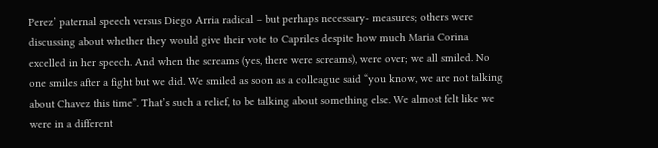Perez’ paternal speech versus Diego Arria radical – but perhaps necessary- measures; others were discussing about whether they would give their vote to Capriles despite how much Maria Corina excelled in her speech. And when the screams (yes, there were screams), were over; we all smiled. No one smiles after a fight but we did. We smiled as soon as a colleague said “you know, we are not talking about Chavez this time”. That’s such a relief, to be talking about something else. We almost felt like we were in a different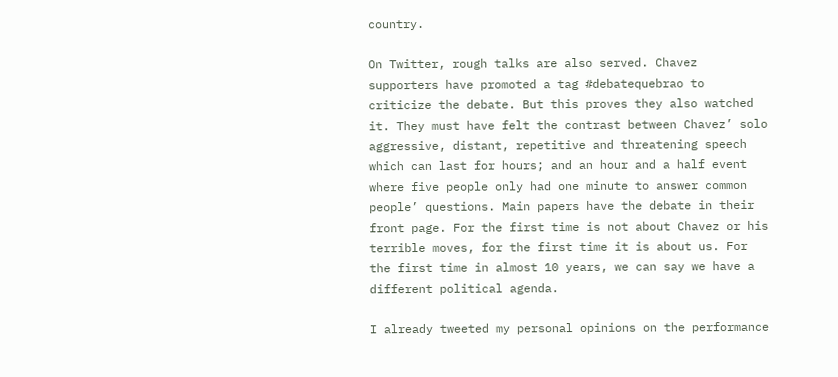country.

On Twitter, rough talks are also served. Chavez supporters have promoted a tag #debatequebrao to criticize the debate. But this proves they also watched it. They must have felt the contrast between Chavez’ solo aggressive, distant, repetitive and threatening speech which can last for hours; and an hour and a half event where five people only had one minute to answer common people’ questions. Main papers have the debate in their front page. For the first time is not about Chavez or his terrible moves, for the first time it is about us. For the first time in almost 10 years, we can say we have a different political agenda.

I already tweeted my personal opinions on the performance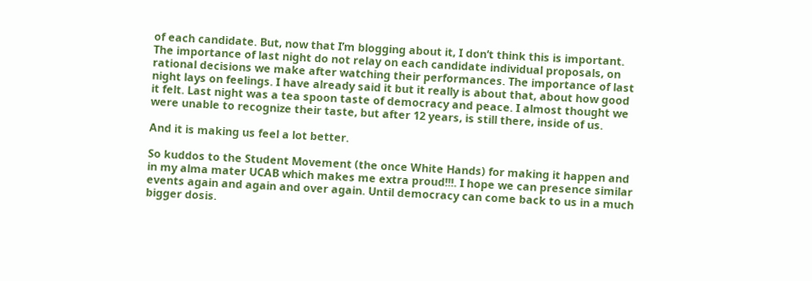of each candidate. But, now that I’m blogging about it, I don’t think this is important. The importance of last night do not relay on each candidate individual proposals, on rational decisions we make after watching their performances. The importance of last night lays on feelings. I have already said it but it really is about that, about how good it felt. Last night was a tea spoon taste of democracy and peace. I almost thought we were unable to recognize their taste, but after 12 years, is still there, inside of us.

And it is making us feel a lot better.

So kuddos to the Student Movement (the once White Hands) for making it happen and in my alma mater UCAB which makes me extra proud!!!. I hope we can presence similar events again and again and over again. Until democracy can come back to us in a much bigger dosis.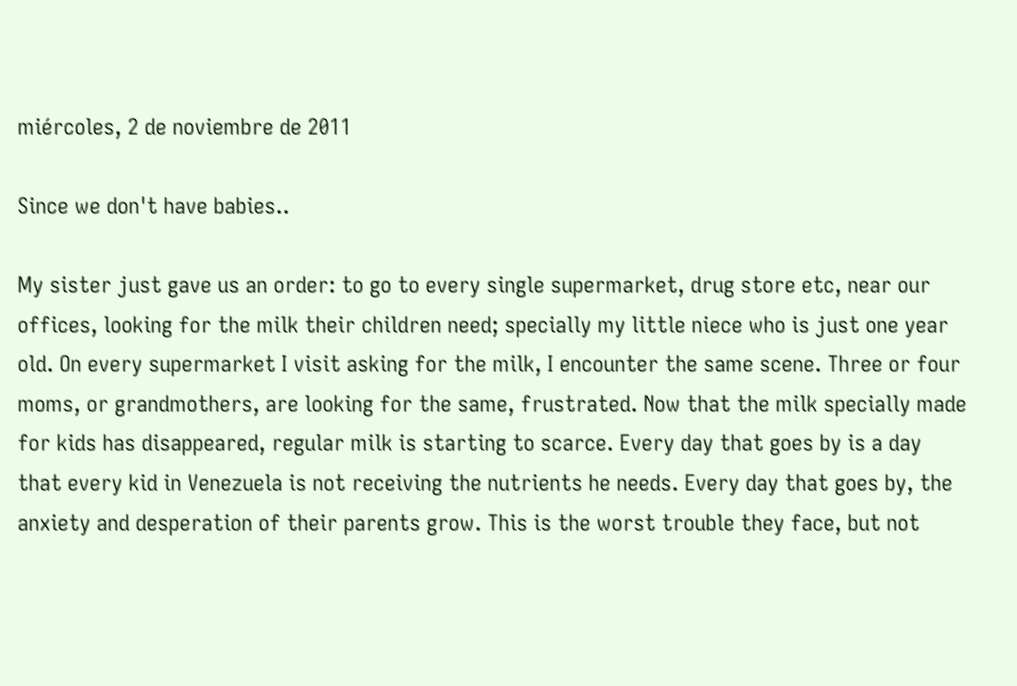miércoles, 2 de noviembre de 2011

Since we don't have babies..

My sister just gave us an order: to go to every single supermarket, drug store etc, near our offices, looking for the milk their children need; specially my little niece who is just one year old. On every supermarket I visit asking for the milk, I encounter the same scene. Three or four moms, or grandmothers, are looking for the same, frustrated. Now that the milk specially made for kids has disappeared, regular milk is starting to scarce. Every day that goes by is a day that every kid in Venezuela is not receiving the nutrients he needs. Every day that goes by, the anxiety and desperation of their parents grow. This is the worst trouble they face, but not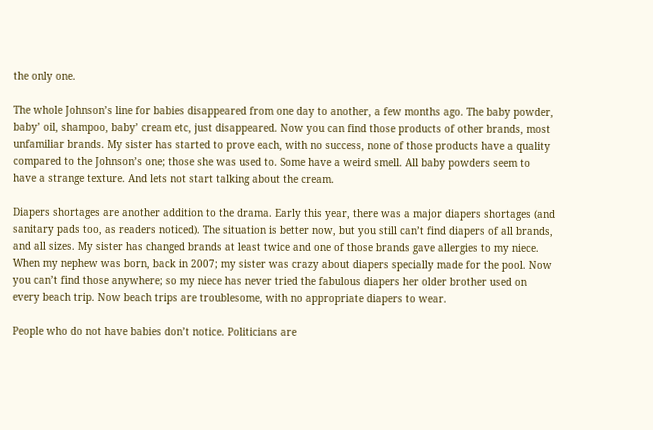the only one.

The whole Johnson’s line for babies disappeared from one day to another, a few months ago. The baby powder, baby’ oil, shampoo, baby’ cream etc, just disappeared. Now you can find those products of other brands, most unfamiliar brands. My sister has started to prove each, with no success, none of those products have a quality compared to the Johnson’s one; those she was used to. Some have a weird smell. All baby powders seem to have a strange texture. And lets not start talking about the cream.

Diapers shortages are another addition to the drama. Early this year, there was a major diapers shortages (and sanitary pads too, as readers noticed). The situation is better now, but you still can’t find diapers of all brands, and all sizes. My sister has changed brands at least twice and one of those brands gave allergies to my niece. When my nephew was born, back in 2007; my sister was crazy about diapers specially made for the pool. Now you can’t find those anywhere; so my niece has never tried the fabulous diapers her older brother used on every beach trip. Now beach trips are troublesome, with no appropriate diapers to wear.

People who do not have babies don’t notice. Politicians are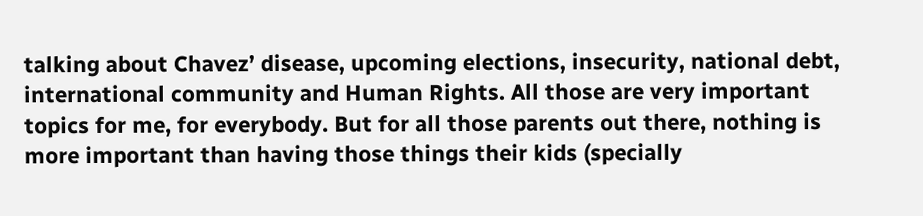talking about Chavez’ disease, upcoming elections, insecurity, national debt, international community and Human Rights. All those are very important topics for me, for everybody. But for all those parents out there, nothing is more important than having those things their kids (specially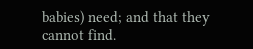babies) need; and that they cannot find.